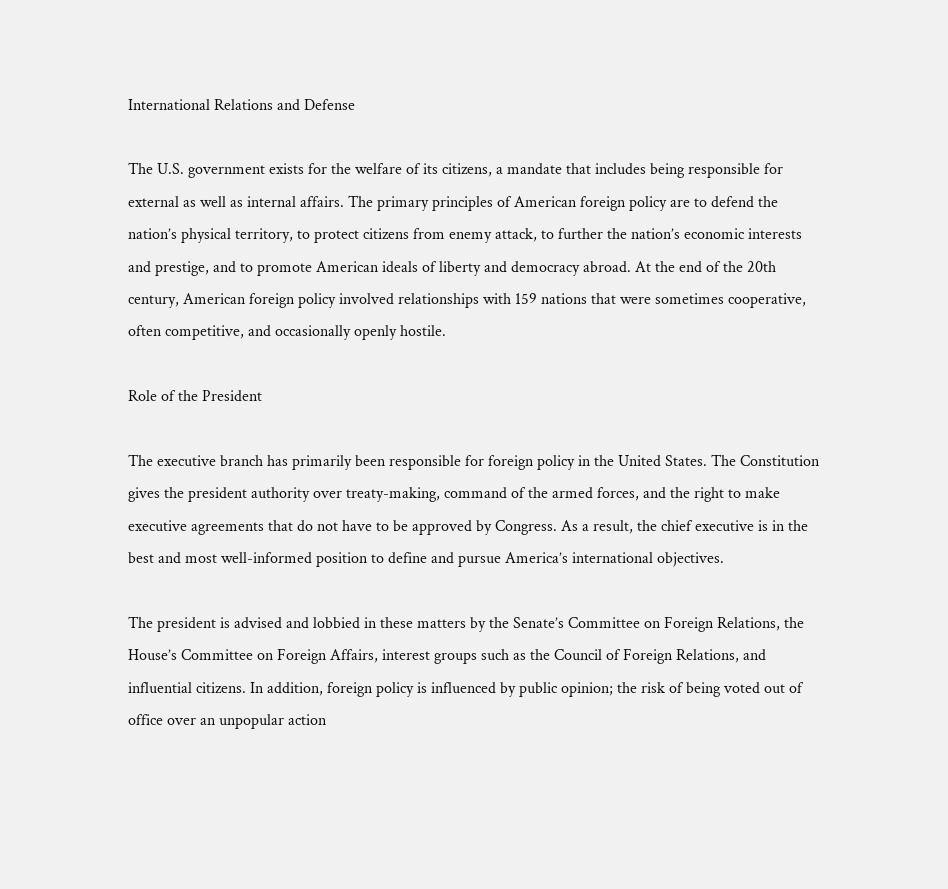International Relations and Defense

The U.S. government exists for the welfare of its citizens, a mandate that includes being responsible for external as well as internal affairs. The primary principles of American foreign policy are to defend the nation’s physical territory, to protect citizens from enemy attack, to further the nation’s economic interests and prestige, and to promote American ideals of liberty and democracy abroad. At the end of the 20th century, American foreign policy involved relationships with 159 nations that were sometimes cooperative, often competitive, and occasionally openly hostile.

Role of the President

The executive branch has primarily been responsible for foreign policy in the United States. The Constitution gives the president authority over treaty-making, command of the armed forces, and the right to make executive agreements that do not have to be approved by Congress. As a result, the chief executive is in the best and most well-informed position to define and pursue America’s international objectives.

The president is advised and lobbied in these matters by the Senate’s Committee on Foreign Relations, the House’s Committee on Foreign Affairs, interest groups such as the Council of Foreign Relations, and influential citizens. In addition, foreign policy is influenced by public opinion; the risk of being voted out of office over an unpopular action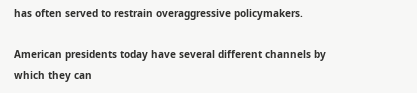has often served to restrain overaggressive policymakers.

American presidents today have several different channels by which they can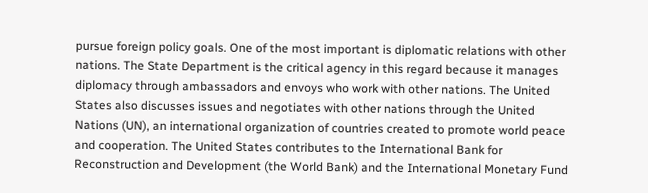pursue foreign policy goals. One of the most important is diplomatic relations with other nations. The State Department is the critical agency in this regard because it manages diplomacy through ambassadors and envoys who work with other nations. The United States also discusses issues and negotiates with other nations through the United Nations (UN), an international organization of countries created to promote world peace and cooperation. The United States contributes to the International Bank for Reconstruction and Development (the World Bank) and the International Monetary Fund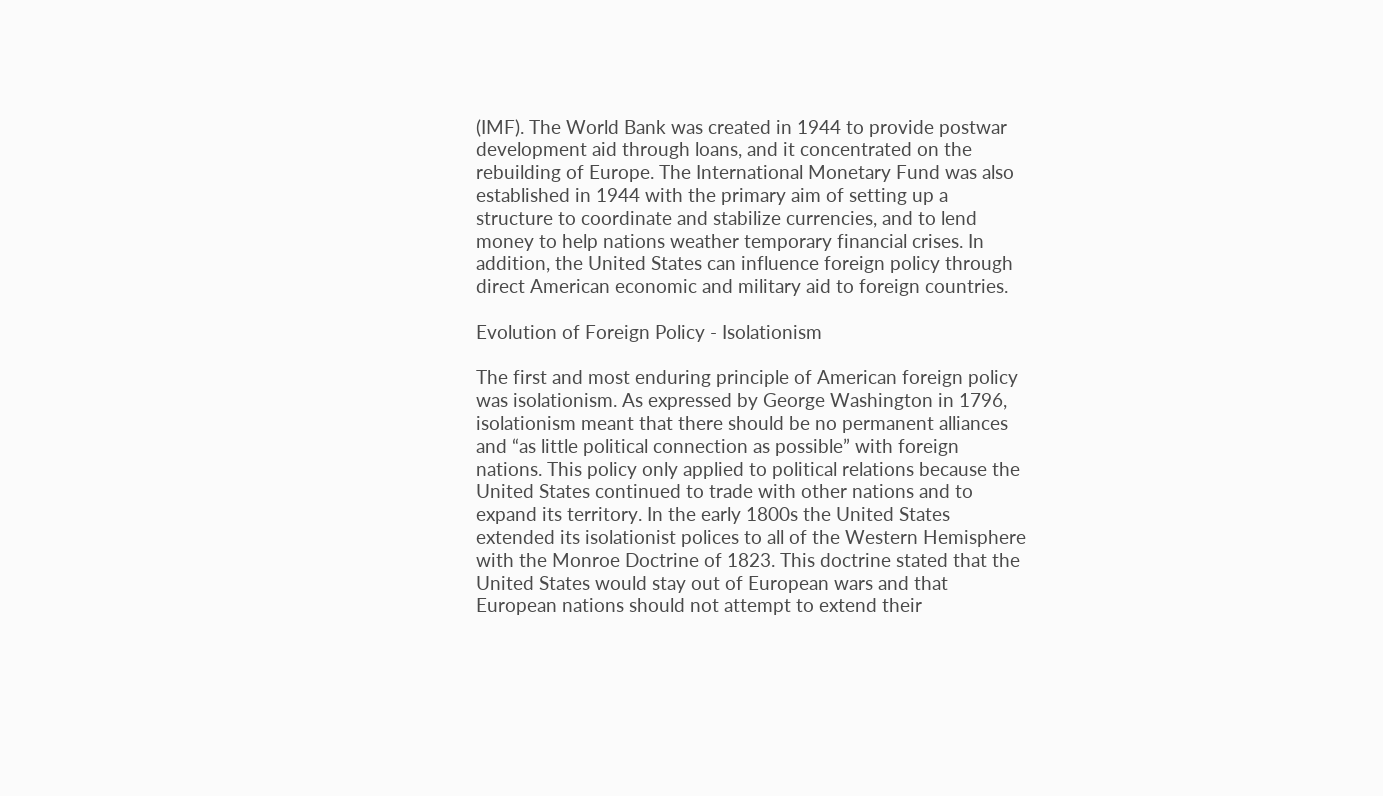(IMF). The World Bank was created in 1944 to provide postwar development aid through loans, and it concentrated on the rebuilding of Europe. The International Monetary Fund was also established in 1944 with the primary aim of setting up a structure to coordinate and stabilize currencies, and to lend money to help nations weather temporary financial crises. In addition, the United States can influence foreign policy through direct American economic and military aid to foreign countries.

Evolution of Foreign Policy - Isolationism

The first and most enduring principle of American foreign policy was isolationism. As expressed by George Washington in 1796, isolationism meant that there should be no permanent alliances and “as little political connection as possible” with foreign nations. This policy only applied to political relations because the United States continued to trade with other nations and to expand its territory. In the early 1800s the United States extended its isolationist polices to all of the Western Hemisphere with the Monroe Doctrine of 1823. This doctrine stated that the United States would stay out of European wars and that European nations should not attempt to extend their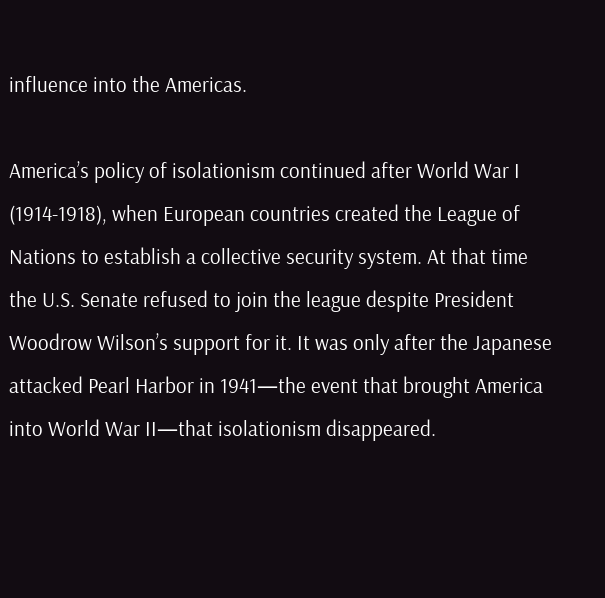influence into the Americas.

America’s policy of isolationism continued after World War I (1914-1918), when European countries created the League of Nations to establish a collective security system. At that time the U.S. Senate refused to join the league despite President Woodrow Wilson’s support for it. It was only after the Japanese attacked Pearl Harbor in 1941—the event that brought America into World War II—that isolationism disappeared.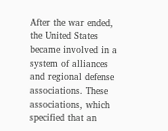After the war ended, the United States became involved in a system of alliances and regional defense associations. These associations, which specified that an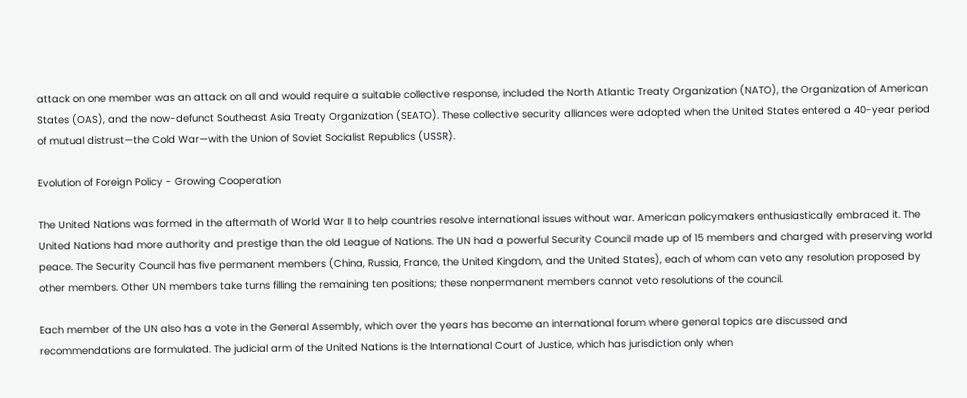attack on one member was an attack on all and would require a suitable collective response, included the North Atlantic Treaty Organization (NATO), the Organization of American States (OAS), and the now-defunct Southeast Asia Treaty Organization (SEATO). These collective security alliances were adopted when the United States entered a 40-year period of mutual distrust—the Cold War—with the Union of Soviet Socialist Republics (USSR).

Evolution of Foreign Policy - Growing Cooperation

The United Nations was formed in the aftermath of World War II to help countries resolve international issues without war. American policymakers enthusiastically embraced it. The United Nations had more authority and prestige than the old League of Nations. The UN had a powerful Security Council made up of 15 members and charged with preserving world peace. The Security Council has five permanent members (China, Russia, France, the United Kingdom, and the United States), each of whom can veto any resolution proposed by other members. Other UN members take turns filling the remaining ten positions; these nonpermanent members cannot veto resolutions of the council.

Each member of the UN also has a vote in the General Assembly, which over the years has become an international forum where general topics are discussed and recommendations are formulated. The judicial arm of the United Nations is the International Court of Justice, which has jurisdiction only when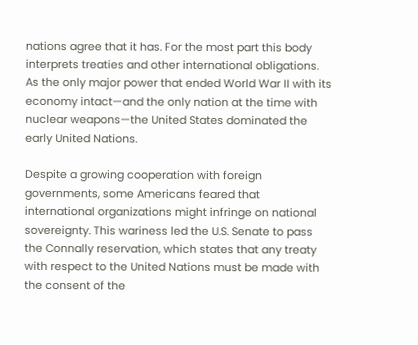nations agree that it has. For the most part this body interprets treaties and other international obligations. As the only major power that ended World War II with its economy intact—and the only nation at the time with nuclear weapons—the United States dominated the early United Nations.

Despite a growing cooperation with foreign governments, some Americans feared that international organizations might infringe on national sovereignty. This wariness led the U.S. Senate to pass the Connally reservation, which states that any treaty with respect to the United Nations must be made with the consent of the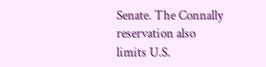Senate. The Connally reservation also limits U.S.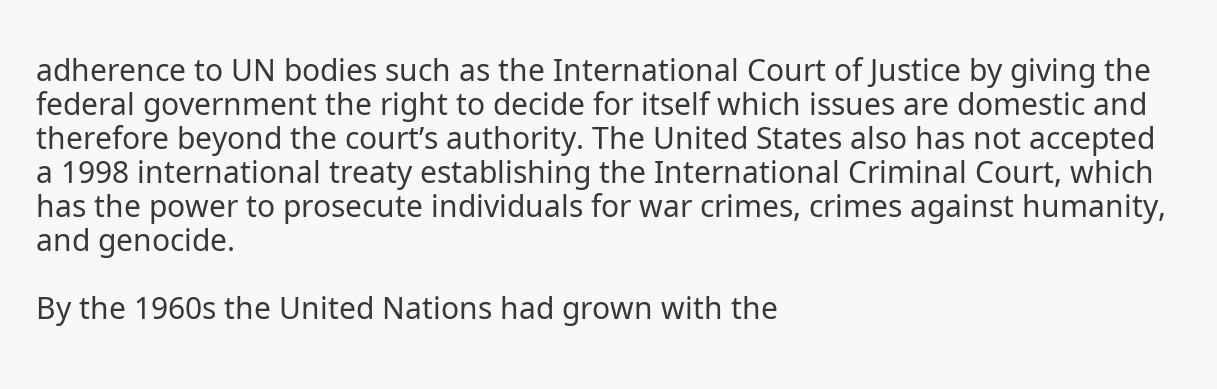adherence to UN bodies such as the International Court of Justice by giving the federal government the right to decide for itself which issues are domestic and therefore beyond the court’s authority. The United States also has not accepted a 1998 international treaty establishing the International Criminal Court, which has the power to prosecute individuals for war crimes, crimes against humanity, and genocide.

By the 1960s the United Nations had grown with the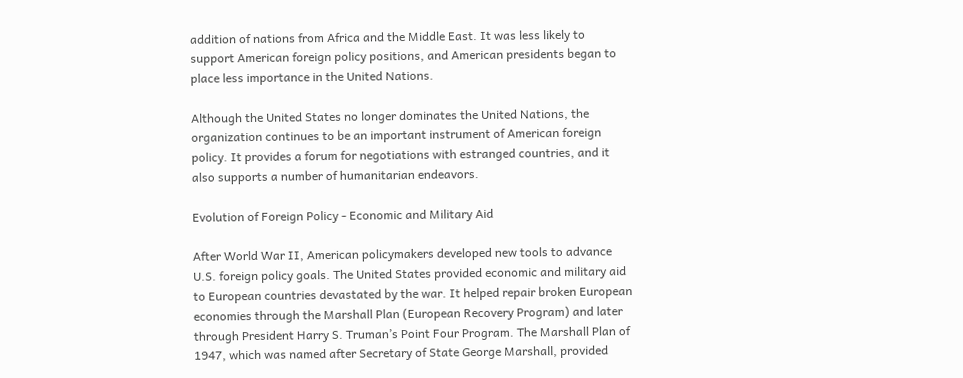addition of nations from Africa and the Middle East. It was less likely to support American foreign policy positions, and American presidents began to place less importance in the United Nations.

Although the United States no longer dominates the United Nations, the organization continues to be an important instrument of American foreign policy. It provides a forum for negotiations with estranged countries, and it also supports a number of humanitarian endeavors.

Evolution of Foreign Policy - Economic and Military Aid

After World War II, American policymakers developed new tools to advance U.S. foreign policy goals. The United States provided economic and military aid to European countries devastated by the war. It helped repair broken European economies through the Marshall Plan (European Recovery Program) and later through President Harry S. Truman’s Point Four Program. The Marshall Plan of 1947, which was named after Secretary of State George Marshall, provided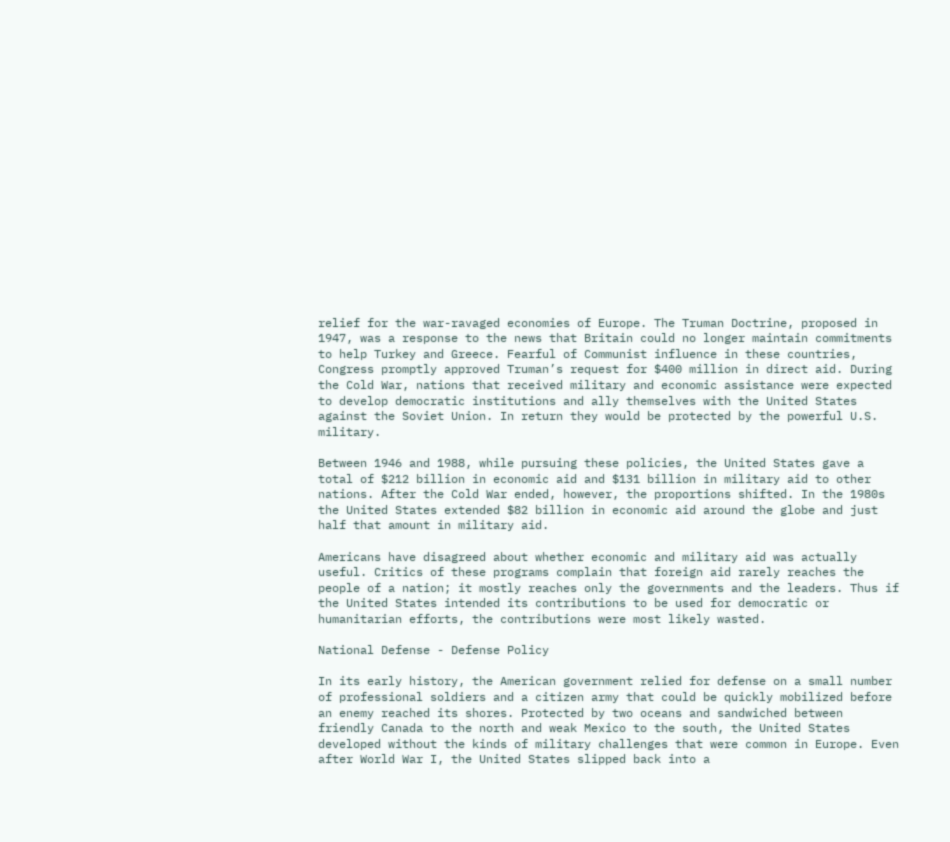relief for the war-ravaged economies of Europe. The Truman Doctrine, proposed in 1947, was a response to the news that Britain could no longer maintain commitments to help Turkey and Greece. Fearful of Communist influence in these countries, Congress promptly approved Truman’s request for $400 million in direct aid. During the Cold War, nations that received military and economic assistance were expected to develop democratic institutions and ally themselves with the United States against the Soviet Union. In return they would be protected by the powerful U.S. military.

Between 1946 and 1988, while pursuing these policies, the United States gave a total of $212 billion in economic aid and $131 billion in military aid to other nations. After the Cold War ended, however, the proportions shifted. In the 1980s the United States extended $82 billion in economic aid around the globe and just half that amount in military aid.

Americans have disagreed about whether economic and military aid was actually useful. Critics of these programs complain that foreign aid rarely reaches the people of a nation; it mostly reaches only the governments and the leaders. Thus if the United States intended its contributions to be used for democratic or humanitarian efforts, the contributions were most likely wasted.

National Defense - Defense Policy

In its early history, the American government relied for defense on a small number of professional soldiers and a citizen army that could be quickly mobilized before an enemy reached its shores. Protected by two oceans and sandwiched between friendly Canada to the north and weak Mexico to the south, the United States developed without the kinds of military challenges that were common in Europe. Even after World War I, the United States slipped back into a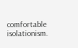comfortable isolationism.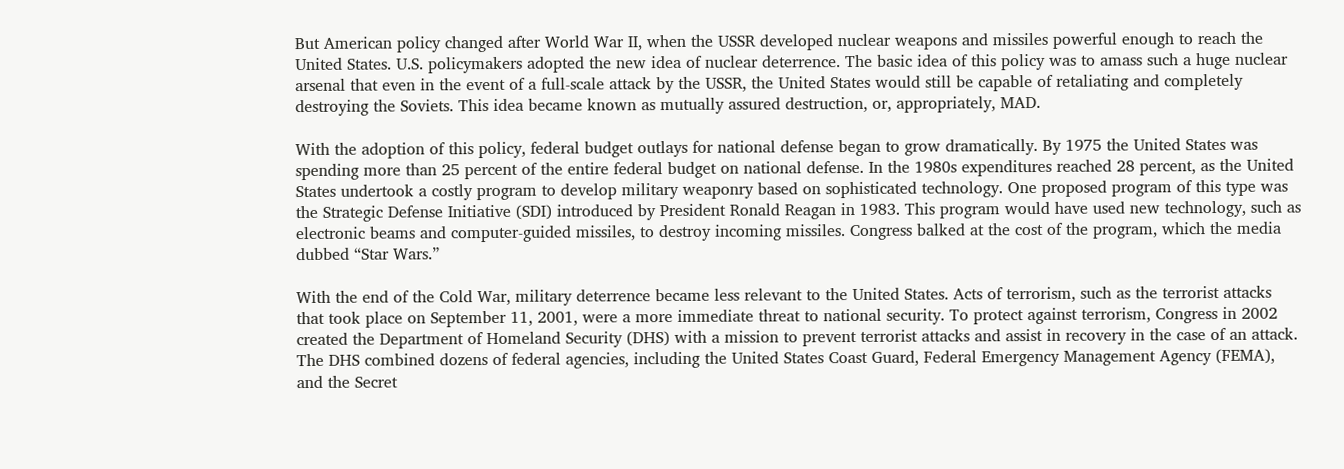But American policy changed after World War II, when the USSR developed nuclear weapons and missiles powerful enough to reach the United States. U.S. policymakers adopted the new idea of nuclear deterrence. The basic idea of this policy was to amass such a huge nuclear arsenal that even in the event of a full-scale attack by the USSR, the United States would still be capable of retaliating and completely destroying the Soviets. This idea became known as mutually assured destruction, or, appropriately, MAD.

With the adoption of this policy, federal budget outlays for national defense began to grow dramatically. By 1975 the United States was spending more than 25 percent of the entire federal budget on national defense. In the 1980s expenditures reached 28 percent, as the United States undertook a costly program to develop military weaponry based on sophisticated technology. One proposed program of this type was the Strategic Defense Initiative (SDI) introduced by President Ronald Reagan in 1983. This program would have used new technology, such as electronic beams and computer-guided missiles, to destroy incoming missiles. Congress balked at the cost of the program, which the media dubbed “Star Wars.”

With the end of the Cold War, military deterrence became less relevant to the United States. Acts of terrorism, such as the terrorist attacks that took place on September 11, 2001, were a more immediate threat to national security. To protect against terrorism, Congress in 2002 created the Department of Homeland Security (DHS) with a mission to prevent terrorist attacks and assist in recovery in the case of an attack. The DHS combined dozens of federal agencies, including the United States Coast Guard, Federal Emergency Management Agency (FEMA), and the Secret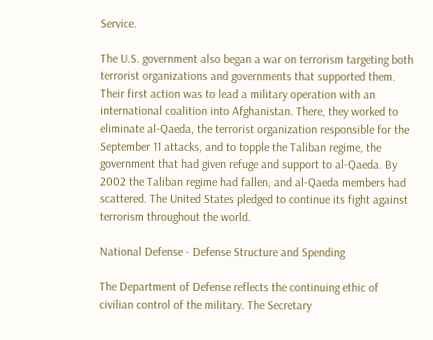Service.

The U.S. government also began a war on terrorism targeting both terrorist organizations and governments that supported them. Their first action was to lead a military operation with an international coalition into Afghanistan. There, they worked to eliminate al-Qaeda, the terrorist organization responsible for the September 11 attacks, and to topple the Taliban regime, the government that had given refuge and support to al-Qaeda. By 2002 the Taliban regime had fallen, and al-Qaeda members had scattered. The United States pledged to continue its fight against terrorism throughout the world.

National Defense - Defense Structure and Spending

The Department of Defense reflects the continuing ethic of civilian control of the military. The Secretary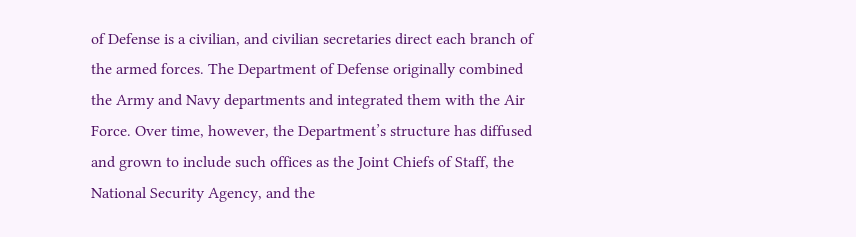of Defense is a civilian, and civilian secretaries direct each branch of the armed forces. The Department of Defense originally combined the Army and Navy departments and integrated them with the Air Force. Over time, however, the Department’s structure has diffused and grown to include such offices as the Joint Chiefs of Staff, the National Security Agency, and the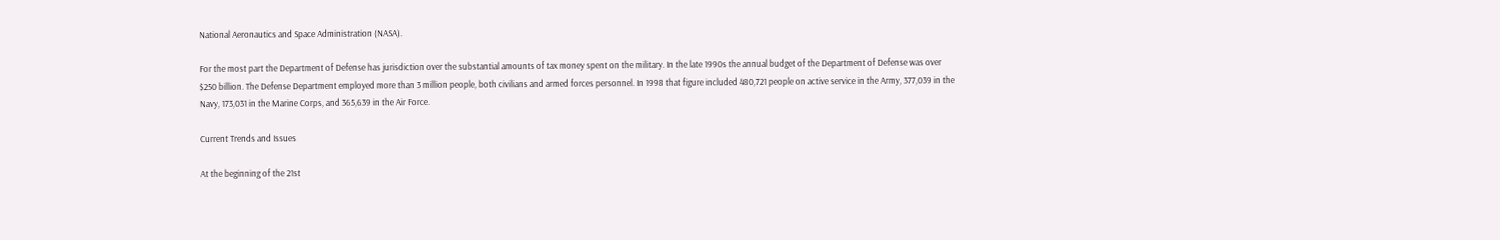National Aeronautics and Space Administration (NASA).

For the most part the Department of Defense has jurisdiction over the substantial amounts of tax money spent on the military. In the late 1990s the annual budget of the Department of Defense was over $250 billion. The Defense Department employed more than 3 million people, both civilians and armed forces personnel. In 1998 that figure included 480,721 people on active service in the Army, 377,039 in the Navy, 173,031 in the Marine Corps, and 365,639 in the Air Force.

Current Trends and Issues

At the beginning of the 21st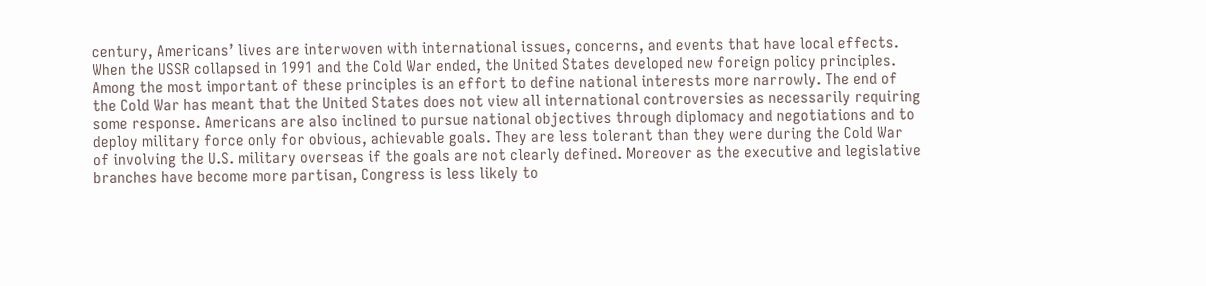century, Americans’ lives are interwoven with international issues, concerns, and events that have local effects. When the USSR collapsed in 1991 and the Cold War ended, the United States developed new foreign policy principles. Among the most important of these principles is an effort to define national interests more narrowly. The end of the Cold War has meant that the United States does not view all international controversies as necessarily requiring some response. Americans are also inclined to pursue national objectives through diplomacy and negotiations and to deploy military force only for obvious, achievable goals. They are less tolerant than they were during the Cold War of involving the U.S. military overseas if the goals are not clearly defined. Moreover as the executive and legislative branches have become more partisan, Congress is less likely to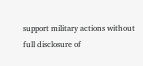support military actions without full disclosure of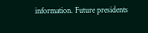information. Future presidents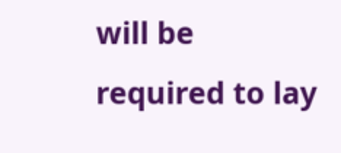will be required to lay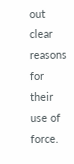out clear reasons for their use of force.